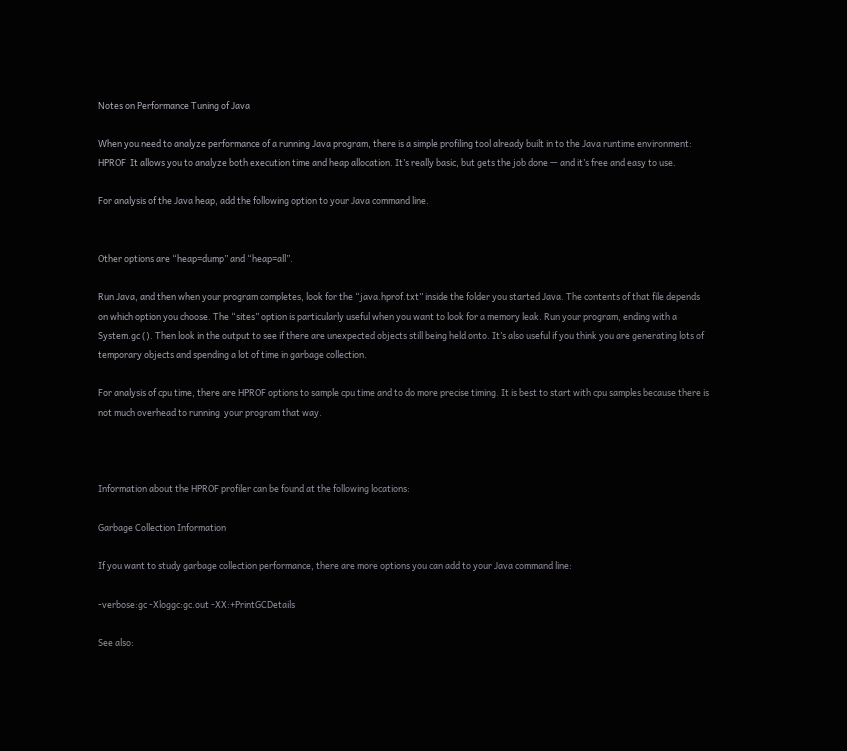Notes on Performance Tuning of Java

When you need to analyze performance of a running Java program, there is a simple profiling tool already built in to the Java runtime environment: HPROF  It allows you to analyze both execution time and heap allocation. It’s really basic, but gets the job done — and it’s free and easy to use.

For analysis of the Java heap, add the following option to your Java command line.


Other options are “heap=dump” and “heap=all”.

Run Java, and then when your program completes, look for the “java.hprof.txt” inside the folder you started Java. The contents of that file depends on which option you choose. The “sites” option is particularly useful when you want to look for a memory leak. Run your program, ending with a System.gc (). Then look in the output to see if there are unexpected objects still being held onto. It’s also useful if you think you are generating lots of temporary objects and spending a lot of time in garbage collection.

For analysis of cpu time, there are HPROF options to sample cpu time and to do more precise timing. It is best to start with cpu samples because there is not much overhead to running  your program that way.



Information about the HPROF profiler can be found at the following locations:

Garbage Collection Information

If you want to study garbage collection performance, there are more options you can add to your Java command line:

-verbose:gc -Xloggc:gc.out -XX:+PrintGCDetails

See also: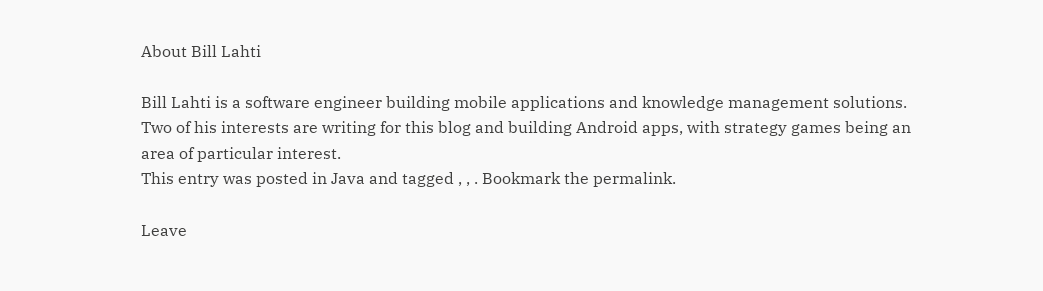About Bill Lahti

Bill Lahti is a software engineer building mobile applications and knowledge management solutions. Two of his interests are writing for this blog and building Android apps, with strategy games being an area of particular interest.
This entry was posted in Java and tagged , , . Bookmark the permalink.

Leave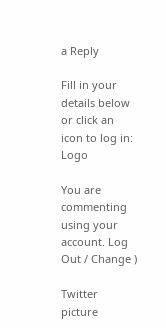a Reply

Fill in your details below or click an icon to log in: Logo

You are commenting using your account. Log Out / Change )

Twitter picture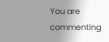You are commenting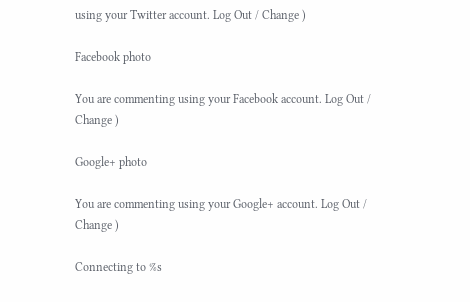using your Twitter account. Log Out / Change )

Facebook photo

You are commenting using your Facebook account. Log Out / Change )

Google+ photo

You are commenting using your Google+ account. Log Out / Change )

Connecting to %s